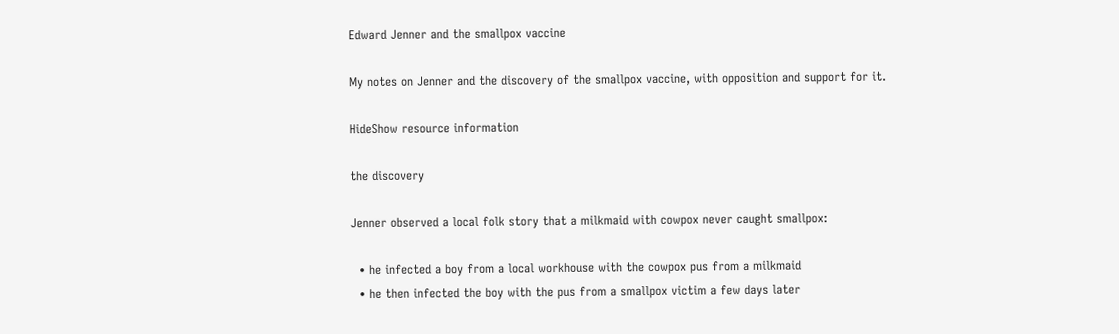Edward Jenner and the smallpox vaccine

My notes on Jenner and the discovery of the smallpox vaccine, with opposition and support for it.

HideShow resource information

the discovery

Jenner observed a local folk story that a milkmaid with cowpox never caught smallpox:

  • he infected a boy from a local workhouse with the cowpox pus from a milkmaid
  • he then infected the boy with the pus from a smallpox victim a few days later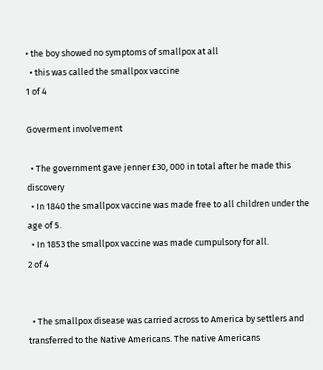• the boy showed no symptoms of smallpox at all
  • this was called the smallpox vaccine
1 of 4

Goverment involvement

  • The government gave jenner £30, 000 in total after he made this discovery
  • In 1840 the smallpox vaccine was made free to all children under the age of 5.
  • In 1853 the smallpox vaccine was made cumpulsory for all.
2 of 4


  • The smallpox disease was carried across to America by settlers and transferred to the Native Americans. The native Americans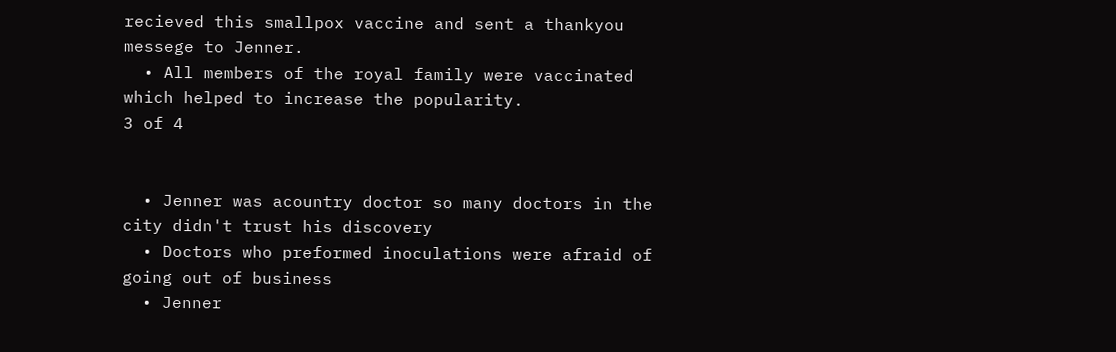recieved this smallpox vaccine and sent a thankyou messege to Jenner.
  • All members of the royal family were vaccinated which helped to increase the popularity.
3 of 4


  • Jenner was acountry doctor so many doctors in the city didn't trust his discovery
  • Doctors who preformed inoculations were afraid of going out of business
  • Jenner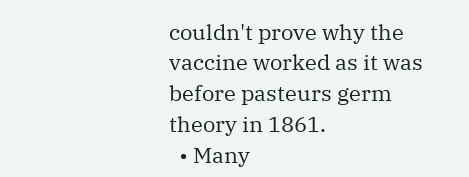couldn't prove why the vaccine worked as it was before pasteurs germ theory in 1861.
  • Many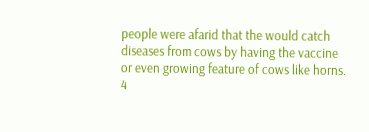people were afarid that the would catch diseases from cows by having the vaccine or even growing feature of cows like horns.
4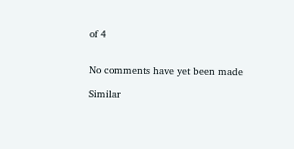of 4


No comments have yet been made

Similar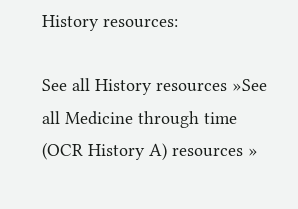History resources:

See all History resources »See all Medicine through time (OCR History A) resources »